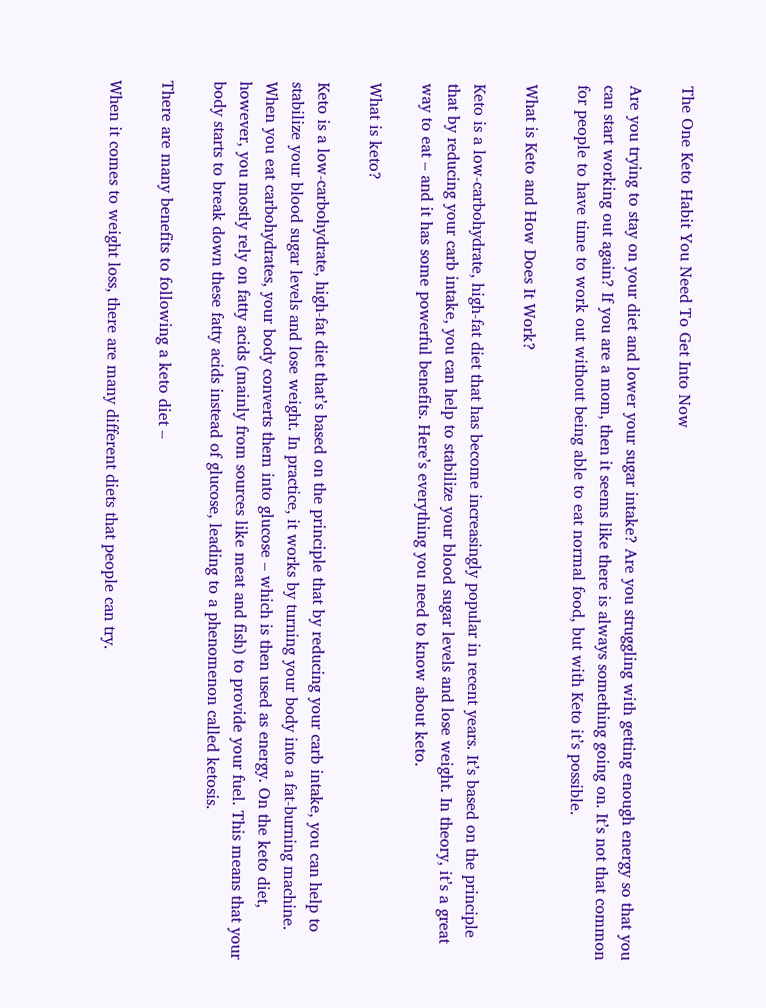The One Keto Habit You Need To Get Into Now

Are you trying to stay on your diet and lower your sugar intake? Are you struggling with getting enough energy so that you can start working out again? If you are a mom, then it seems like there is always something going on. It’s not that common for people to have time to work out without being able to eat normal food, but with Keto it’s possible.

What is Keto and How Does It Work?

Keto is a low-carbohydrate, high-fat diet that has become increasingly popular in recent years. It’s based on the principle that by reducing your carb intake, you can help to stabilize your blood sugar levels and lose weight. In theory, it’s a great way to eat – and it has some powerful benefits. Here’s everything you need to know about keto.

What is keto?

Keto is a low-carbohydrate, high-fat diet that’s based on the principle that by reducing your carb intake, you can help to stabilize your blood sugar levels and lose weight. In practice, it works by turning your body into a fat-burning machine. When you eat carbohydrates, your body converts them into glucose – which is then used as energy. On the keto diet, however, you mostly rely on fatty acids (mainly from sources like meat and fish) to provide your fuel. This means that your body starts to break down these fatty acids instead of glucose, leading to a phenomenon called ketosis.

There are many benefits to following a keto diet –

When it comes to weight loss, there are many different diets that people can try.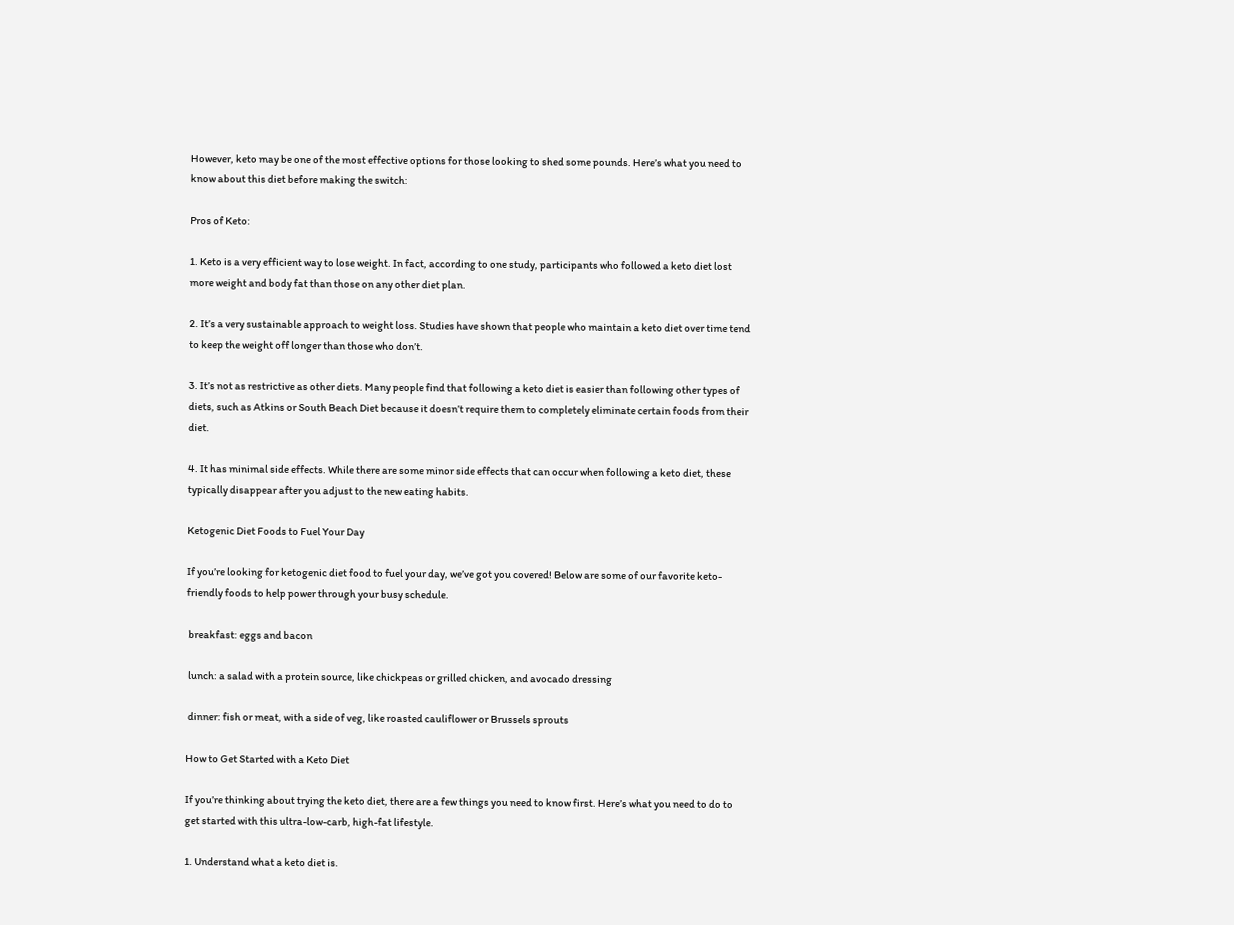However, keto may be one of the most effective options for those looking to shed some pounds. Here’s what you need to know about this diet before making the switch:

Pros of Keto:

1. Keto is a very efficient way to lose weight. In fact, according to one study, participants who followed a keto diet lost more weight and body fat than those on any other diet plan.

2. It’s a very sustainable approach to weight loss. Studies have shown that people who maintain a keto diet over time tend to keep the weight off longer than those who don’t.

3. It’s not as restrictive as other diets. Many people find that following a keto diet is easier than following other types of diets, such as Atkins or South Beach Diet because it doesn’t require them to completely eliminate certain foods from their diet.

4. It has minimal side effects. While there are some minor side effects that can occur when following a keto diet, these typically disappear after you adjust to the new eating habits.

Ketogenic Diet Foods to Fuel Your Day

If you’re looking for ketogenic diet food to fuel your day, we’ve got you covered! Below are some of our favorite keto-friendly foods to help power through your busy schedule.

 breakfast: eggs and bacon

 lunch: a salad with a protein source, like chickpeas or grilled chicken, and avocado dressing

 dinner: fish or meat, with a side of veg, like roasted cauliflower or Brussels sprouts

How to Get Started with a Keto Diet

If you’re thinking about trying the keto diet, there are a few things you need to know first. Here’s what you need to do to get started with this ultra-low-carb, high-fat lifestyle.

1. Understand what a keto diet is.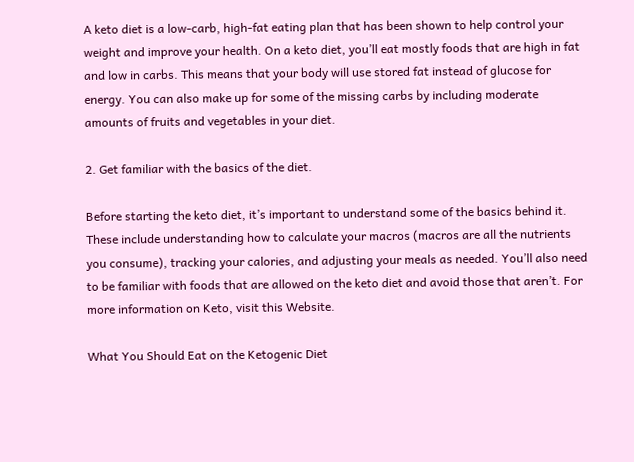A keto diet is a low-carb, high-fat eating plan that has been shown to help control your weight and improve your health. On a keto diet, you’ll eat mostly foods that are high in fat and low in carbs. This means that your body will use stored fat instead of glucose for energy. You can also make up for some of the missing carbs by including moderate amounts of fruits and vegetables in your diet.

2. Get familiar with the basics of the diet.

Before starting the keto diet, it’s important to understand some of the basics behind it. These include understanding how to calculate your macros (macros are all the nutrients you consume), tracking your calories, and adjusting your meals as needed. You’ll also need to be familiar with foods that are allowed on the keto diet and avoid those that aren’t. For more information on Keto, visit this Website.

What You Should Eat on the Ketogenic Diet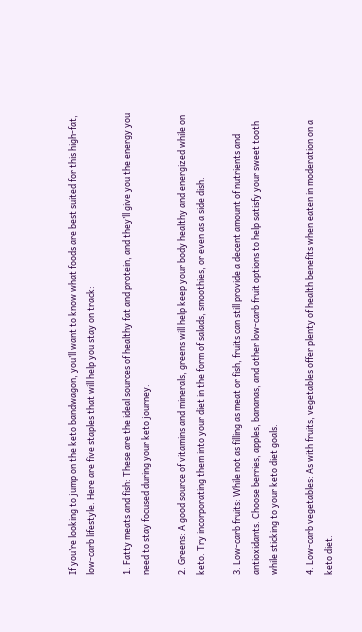If you’re looking to jump on the keto bandwagon, you’ll want to know what foods are best suited for this high-fat, low-carb lifestyle. Here are five staples that will help you stay on track:

1. Fatty meats and fish: These are the ideal sources of healthy fat and protein, and they’ll give you the energy you need to stay focused during your keto journey.

2. Greens: A good source of vitamins and minerals, greens will help keep your body healthy and energized while on keto. Try incorporating them into your diet in the form of salads, smoothies, or even as a side dish.

3. Low-carb fruits: While not as filling as meat or fish, fruits can still provide a decent amount of nutrients and antioxidants. Choose berries, apples, bananas, and other low-carb fruit options to help satisfy your sweet tooth while sticking to your keto diet goals.

4. Low-carb vegetables: As with fruits, vegetables offer plenty of health benefits when eaten in moderation on a keto diet.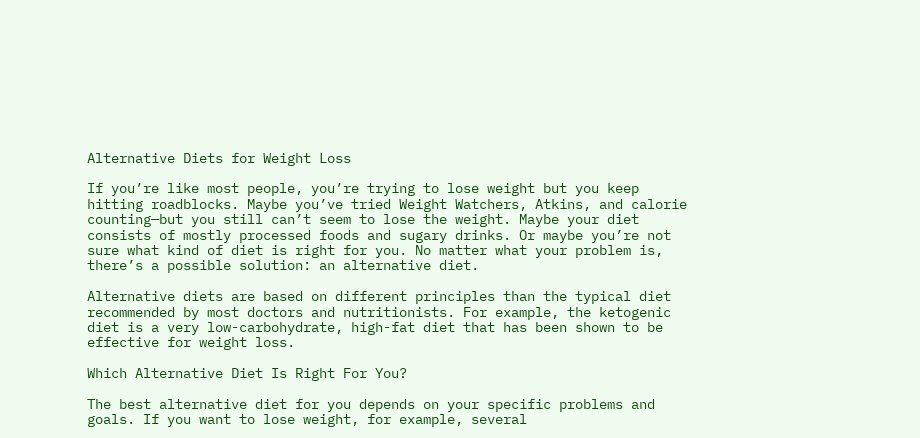Alternative Diets for Weight Loss

If you’re like most people, you’re trying to lose weight but you keep hitting roadblocks. Maybe you’ve tried Weight Watchers, Atkins, and calorie counting—but you still can’t seem to lose the weight. Maybe your diet consists of mostly processed foods and sugary drinks. Or maybe you’re not sure what kind of diet is right for you. No matter what your problem is, there’s a possible solution: an alternative diet.

Alternative diets are based on different principles than the typical diet recommended by most doctors and nutritionists. For example, the ketogenic diet is a very low-carbohydrate, high-fat diet that has been shown to be effective for weight loss.

Which Alternative Diet Is Right For You?

The best alternative diet for you depends on your specific problems and goals. If you want to lose weight, for example, several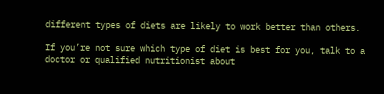different types of diets are likely to work better than others.

If you’re not sure which type of diet is best for you, talk to a doctor or qualified nutritionist about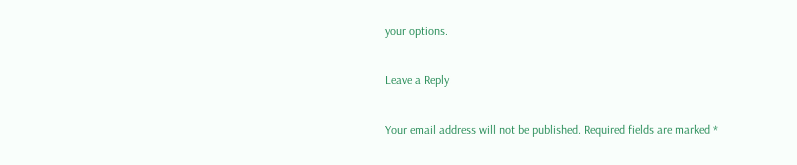your options.

Leave a Reply

Your email address will not be published. Required fields are marked *